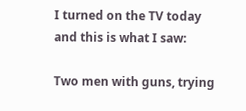I turned on the TV today and this is what I saw:

Two men with guns, trying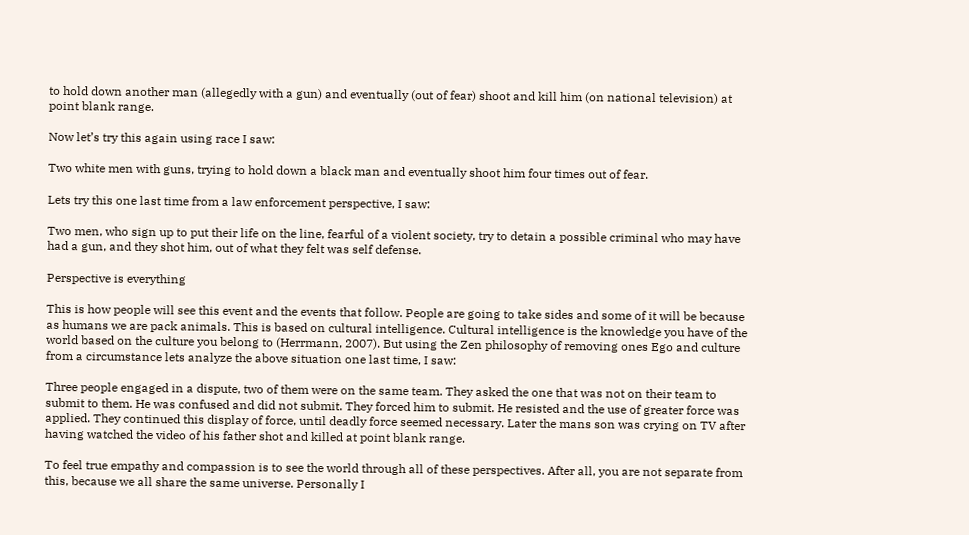to hold down another man (allegedly with a gun) and eventually (out of fear) shoot and kill him (on national television) at point blank range.

Now let’s try this again using race I saw:

Two white men with guns, trying to hold down a black man and eventually shoot him four times out of fear.

Lets try this one last time from a law enforcement perspective, I saw:

Two men, who sign up to put their life on the line, fearful of a violent society, try to detain a possible criminal who may have had a gun, and they shot him, out of what they felt was self defense.

Perspective is everything

This is how people will see this event and the events that follow. People are going to take sides and some of it will be because as humans we are pack animals. This is based on cultural intelligence. Cultural intelligence is the knowledge you have of the world based on the culture you belong to (Herrmann, 2007). But using the Zen philosophy of removing ones Ego and culture from a circumstance lets analyze the above situation one last time, I saw:

Three people engaged in a dispute, two of them were on the same team. They asked the one that was not on their team to submit to them. He was confused and did not submit. They forced him to submit. He resisted and the use of greater force was applied. They continued this display of force, until deadly force seemed necessary. Later the mans son was crying on TV after having watched the video of his father shot and killed at point blank range.

To feel true empathy and compassion is to see the world through all of these perspectives. After all, you are not separate from this, because we all share the same universe. Personally I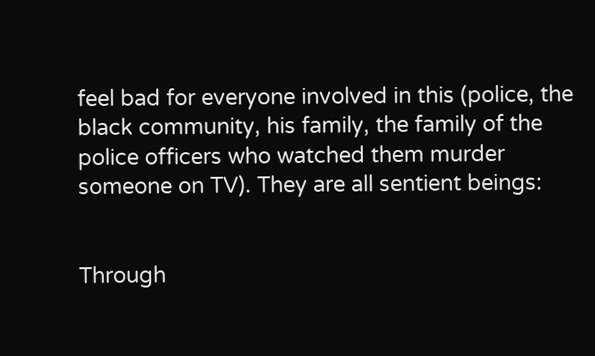feel bad for everyone involved in this (police, the black community, his family, the family of the police officers who watched them murder someone on TV). They are all sentient beings:


Through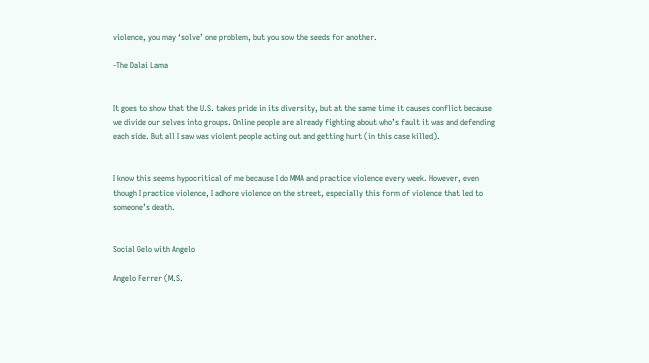violence, you may ‘solve’ one problem, but you sow the seeds for another.

-The Dalai Lama


It goes to show that the U.S. takes pride in its diversity, but at the same time it causes conflict because we divide our selves into groups. Online people are already fighting about who’s fault it was and defending each side. But all I saw was violent people acting out and getting hurt (in this case killed).


I know this seems hypocritical of me because I do MMA and practice violence every week. However, even though I practice violence, I adhore violence on the street, especially this form of violence that led to someone’s death.


Social Gelo with Angelo

Angelo Ferrer (M.S.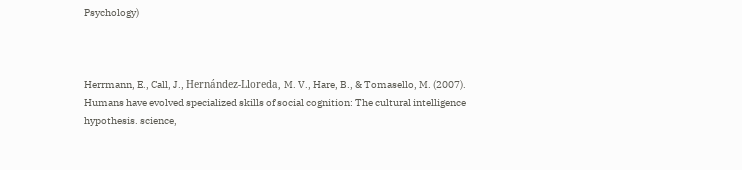Psychology)



Herrmann, E., Call, J., Hernández-Lloreda, M. V., Hare, B., & Tomasello, M. (2007). Humans have evolved specialized skills of social cognition: The cultural intelligence hypothesis. science,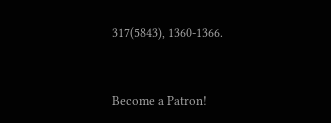317(5843), 1360-1366.


Become a Patron!